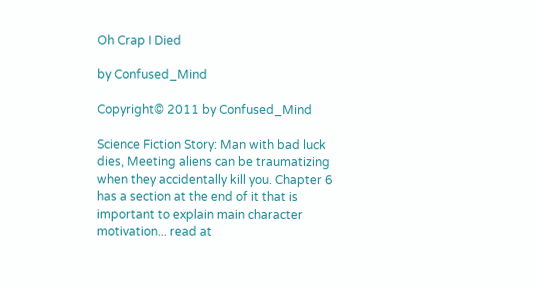Oh Crap I Died

by Confused_Mind

Copyright© 2011 by Confused_Mind

Science Fiction Story: Man with bad luck dies, Meeting aliens can be traumatizing when they accidentally kill you. Chapter 6 has a section at the end of it that is important to explain main character motivation... read at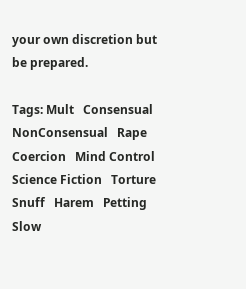your own discretion but be prepared.

Tags: Mult   Consensual   NonConsensual   Rape   Coercion   Mind Control   Science Fiction   Torture   Snuff   Harem   Petting   Slow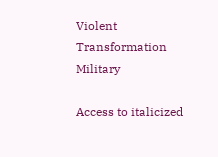Violent   Transformation   Military

Access to italicized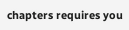chapters requires you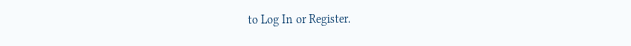to Log In or Register.